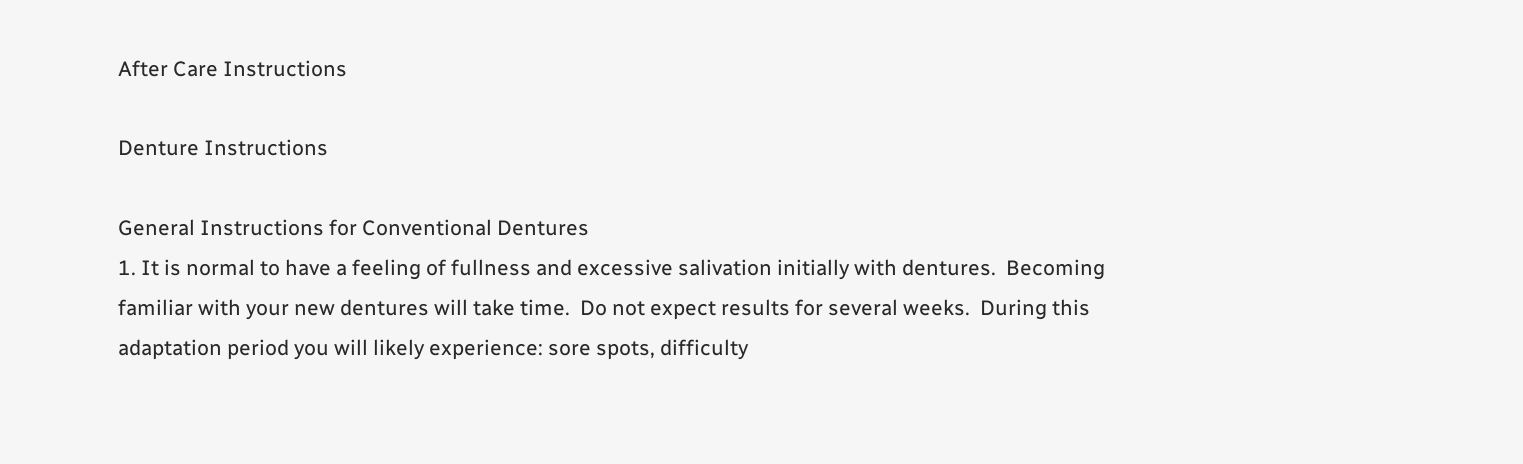After Care Instructions

Denture Instructions

General Instructions for Conventional Dentures
1. It is normal to have a feeling of fullness and excessive salivation initially with dentures.  Becoming familiar with your new dentures will take time.  Do not expect results for several weeks.  During this adaptation period you will likely experience: sore spots, difficulty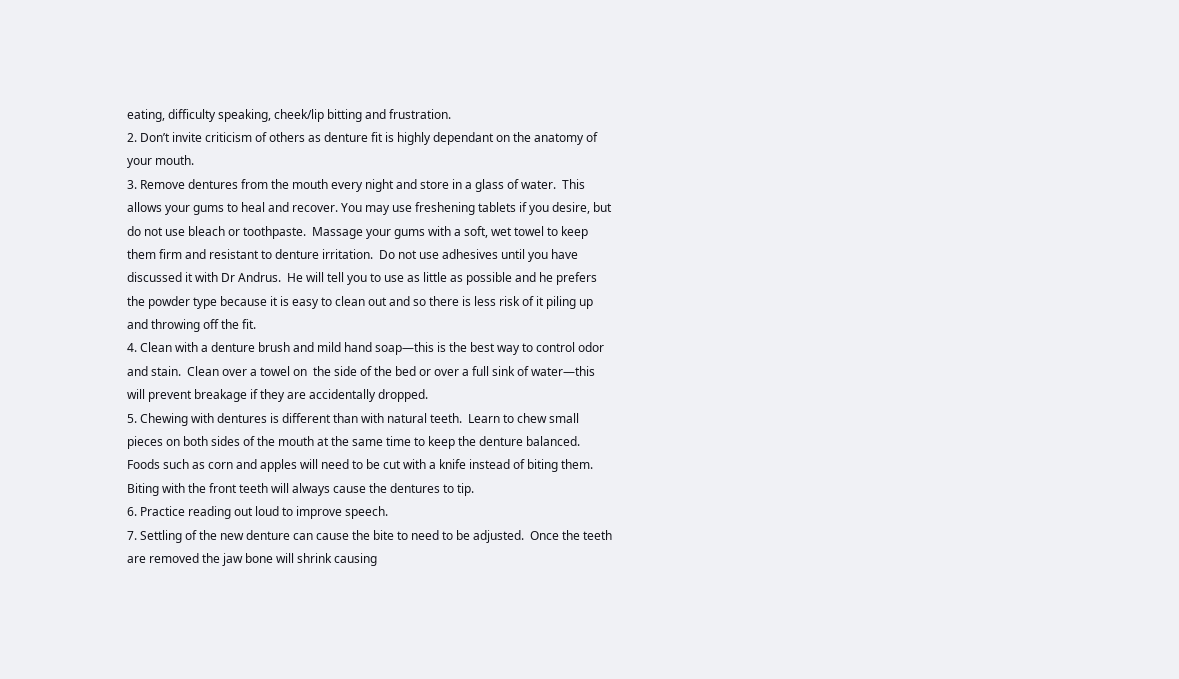eating, difficulty speaking, cheek/lip bitting and frustration.
2. Don’t invite criticism of others as denture fit is highly dependant on the anatomy of your mouth.
3. Remove dentures from the mouth every night and store in a glass of water.  This allows your gums to heal and recover. You may use freshening tablets if you desire, but do not use bleach or toothpaste.  Massage your gums with a soft, wet towel to keep them firm and resistant to denture irritation.  Do not use adhesives until you have discussed it with Dr Andrus.  He will tell you to use as little as possible and he prefers the powder type because it is easy to clean out and so there is less risk of it piling up and throwing off the fit.
4. Clean with a denture brush and mild hand soap—this is the best way to control odor and stain.  Clean over a towel on  the side of the bed or over a full sink of water—this will prevent breakage if they are accidentally dropped.
5. Chewing with dentures is different than with natural teeth.  Learn to chew small pieces on both sides of the mouth at the same time to keep the denture balanced.  Foods such as corn and apples will need to be cut with a knife instead of biting them.  Biting with the front teeth will always cause the dentures to tip.
6. Practice reading out loud to improve speech.
7. Settling of the new denture can cause the bite to need to be adjusted.  Once the teeth are removed the jaw bone will shrink causing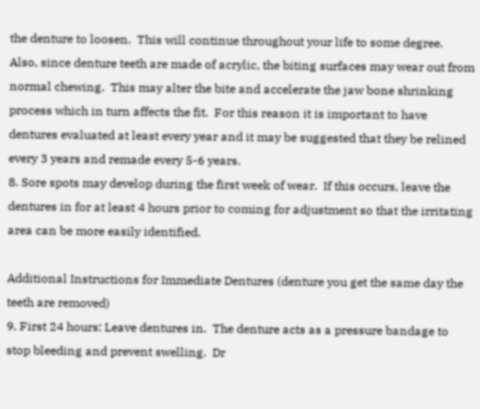the denture to loosen.  This will continue throughout your life to some degree.  Also, since denture teeth are made of acrylic, the biting surfaces may wear out from normal chewing.  This may alter the bite and accelerate the jaw bone shrinking process which in turn affects the fit.  For this reason it is important to have dentures evaluated at least every year and it may be suggested that they be relined every 3 years and remade every 5-6 years.
8. Sore spots may develop during the first week of wear.  If this occurs, leave the dentures in for at least 4 hours prior to coming for adjustment so that the irritating area can be more easily identified.

Additional Instructions for Immediate Dentures (denture you get the same day the teeth are removed)
9. First 24 hours: Leave dentures in.  The denture acts as a pressure bandage to stop bleeding and prevent swelling.  Dr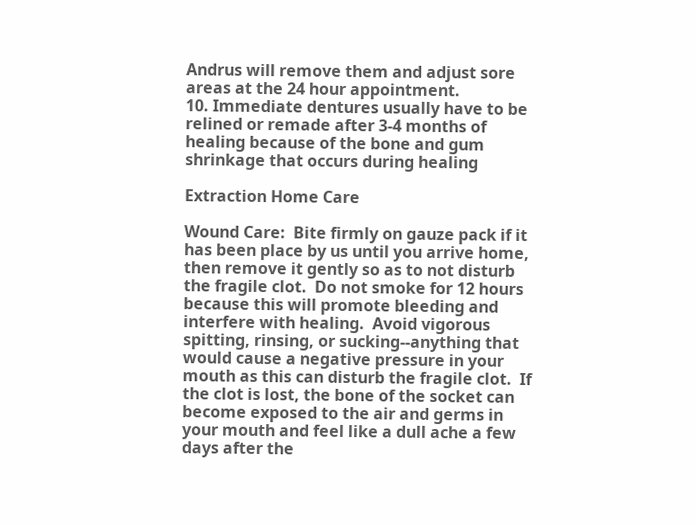Andrus will remove them and adjust sore areas at the 24 hour appointment.
10. Immediate dentures usually have to be relined or remade after 3-4 months of healing because of the bone and gum shrinkage that occurs during healing

Extraction Home Care

Wound Care:  Bite firmly on gauze pack if it has been place by us until you arrive home, then remove it gently so as to not disturb the fragile clot.  Do not smoke for 12 hours because this will promote bleeding and interfere with healing.  Avoid vigorous spitting, rinsing, or sucking--anything that would cause a negative pressure in your mouth as this can disturb the fragile clot.  If the clot is lost, the bone of the socket can become exposed to the air and germs in your mouth and feel like a dull ache a few days after the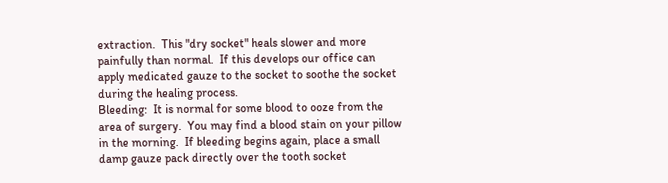extraction.  This "dry socket" heals slower and more painfully than normal.  If this develops our office can apply medicated gauze to the socket to soothe the socket during the healing process.
Bleeding:  It is normal for some blood to ooze from the area of surgery.  You may find a blood stain on your pillow in the morning.  If bleeding begins again, place a small damp gauze pack directly over the tooth socket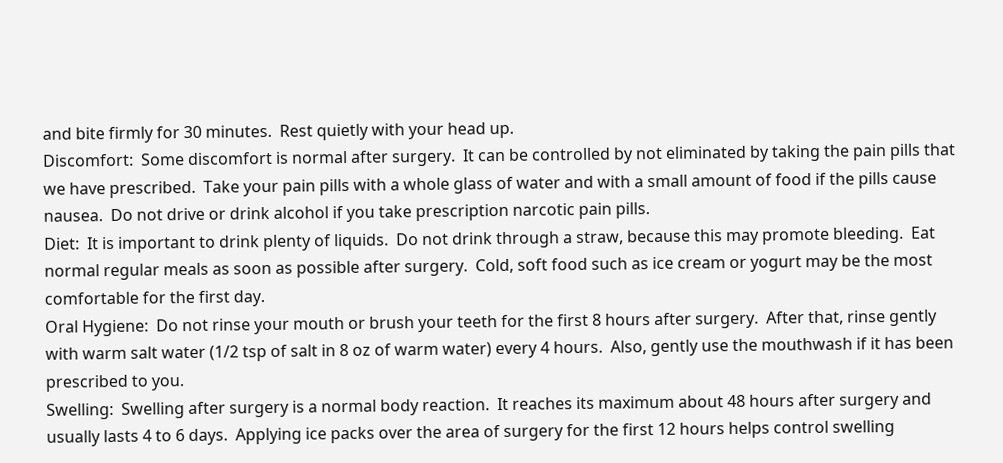and bite firmly for 30 minutes.  Rest quietly with your head up.
Discomfort:  Some discomfort is normal after surgery.  It can be controlled by not eliminated by taking the pain pills that we have prescribed.  Take your pain pills with a whole glass of water and with a small amount of food if the pills cause nausea.  Do not drive or drink alcohol if you take prescription narcotic pain pills.
Diet:  It is important to drink plenty of liquids.  Do not drink through a straw, because this may promote bleeding.  Eat normal regular meals as soon as possible after surgery.  Cold, soft food such as ice cream or yogurt may be the most comfortable for the first day.
Oral Hygiene:  Do not rinse your mouth or brush your teeth for the first 8 hours after surgery.  After that, rinse gently with warm salt water (1/2 tsp of salt in 8 oz of warm water) every 4 hours.  Also, gently use the mouthwash if it has been prescribed to you.
Swelling:  Swelling after surgery is a normal body reaction.  It reaches its maximum about 48 hours after surgery and usually lasts 4 to 6 days.  Applying ice packs over the area of surgery for the first 12 hours helps control swelling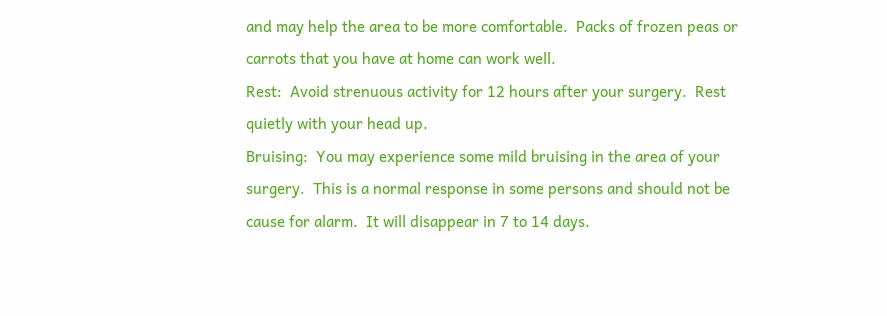and may help the area to be more comfortable.  Packs of frozen peas or carrots that you have at home can work well.
Rest:  Avoid strenuous activity for 12 hours after your surgery.  Rest quietly with your head up.
Bruising:  You may experience some mild bruising in the area of your surgery.  This is a normal response in some persons and should not be cause for alarm.  It will disappear in 7 to 14 days.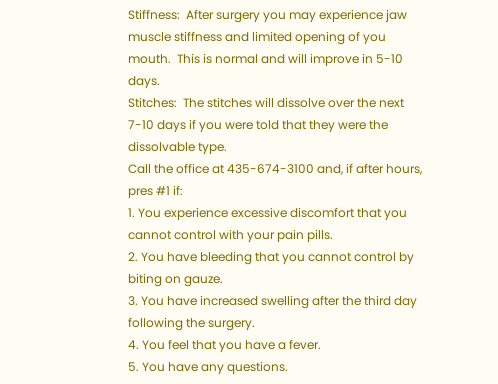Stiffness:  After surgery you may experience jaw muscle stiffness and limited opening of you mouth.  This is normal and will improve in 5-10 days.
Stitches:  The stitches will dissolve over the next 7-10 days if you were told that they were the dissolvable type.
Call the office at 435-674-3100 and, if after hours, pres #1 if:
1. You experience excessive discomfort that you cannot control with your pain pills.
2. You have bleeding that you cannot control by biting on gauze.
3. You have increased swelling after the third day following the surgery.
4. You feel that you have a fever.
5. You have any questions.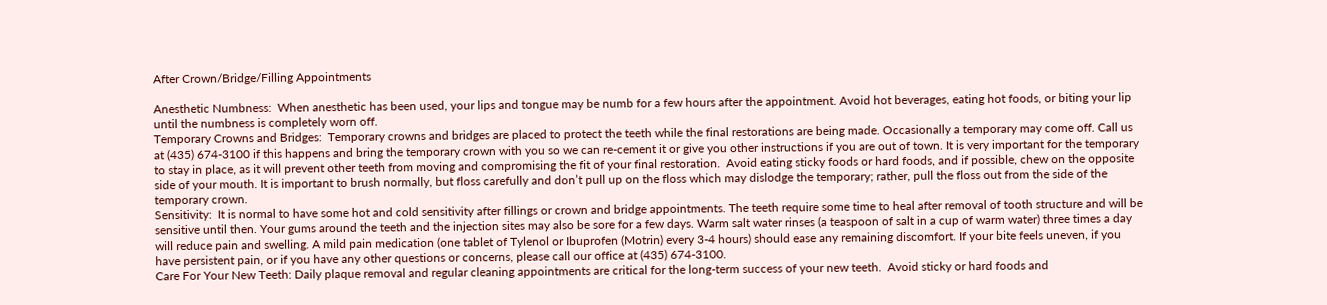After Crown/Bridge/Filling Appointments

Anesthetic Numbness:  When anesthetic has been used, your lips and tongue may be numb for a few hours after the appointment. Avoid hot beverages, eating hot foods, or biting your lip until the numbness is completely worn off.
Temporary Crowns and Bridges:  Temporary crowns and bridges are placed to protect the teeth while the final restorations are being made. Occasionally a temporary may come off. Call us at (435) 674-3100 if this happens and bring the temporary crown with you so we can re-cement it or give you other instructions if you are out of town. It is very important for the temporary to stay in place, as it will prevent other teeth from moving and compromising the fit of your final restoration.  Avoid eating sticky foods or hard foods, and if possible, chew on the opposite side of your mouth. It is important to brush normally, but floss carefully and don’t pull up on the floss which may dislodge the temporary; rather, pull the floss out from the side of the temporary crown.
Sensitivity:  It is normal to have some hot and cold sensitivity after fillings or crown and bridge appointments. The teeth require some time to heal after removal of tooth structure and will be sensitive until then. Your gums around the teeth and the injection sites may also be sore for a few days. Warm salt water rinses (a teaspoon of salt in a cup of warm water) three times a day will reduce pain and swelling. A mild pain medication (one tablet of Tylenol or Ibuprofen (Motrin) every 3-4 hours) should ease any remaining discomfort. If your bite feels uneven, if you have persistent pain, or if you have any other questions or concerns, please call our office at (435) 674-3100.
Care For Your New Teeth: Daily plaque removal and regular cleaning appointments are critical for the long-term success of your new teeth.  Avoid sticky or hard foods and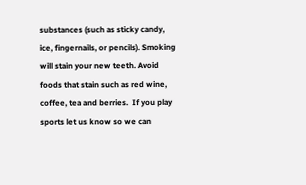substances (such as sticky candy, ice, fingernails, or pencils). Smoking will stain your new teeth. Avoid foods that stain such as red wine, coffee, tea and berries.  If you play sports let us know so we can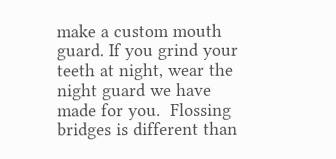make a custom mouth guard. If you grind your teeth at night, wear the night guard we have made for you.  Flossing bridges is different than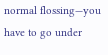normal flossing—you have to go under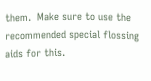them.  Make sure to use the recommended special flossing aids for this.